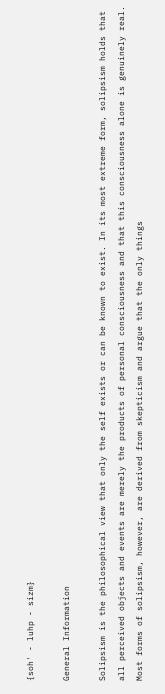{soh' - luhp - sizm}

General Information

Solipsism is the philosophical view that only the self exists or can be known to exist. In its most extreme form, solipsism holds that all perceived objects and events are merely the products of personal consciousness and that this consciousness alone is genuinely real. Most forms of solipsism, however, are derived from skepticism and argue that the only things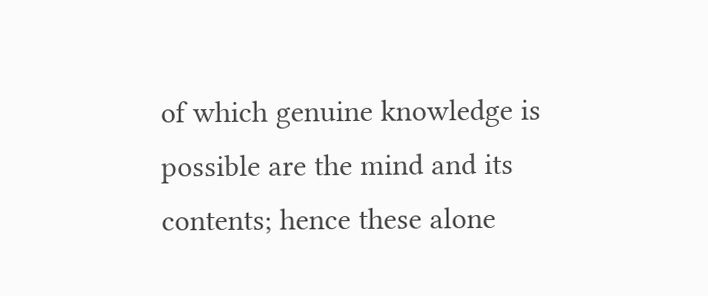of which genuine knowledge is possible are the mind and its contents; hence these alone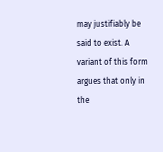may justifiably be said to exist. A variant of this form argues that only in the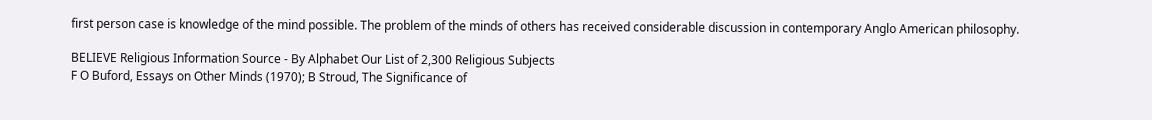first person case is knowledge of the mind possible. The problem of the minds of others has received considerable discussion in contemporary Anglo American philosophy.

BELIEVE Religious Information Source - By Alphabet Our List of 2,300 Religious Subjects
F O Buford, Essays on Other Minds (1970); B Stroud, The Significance of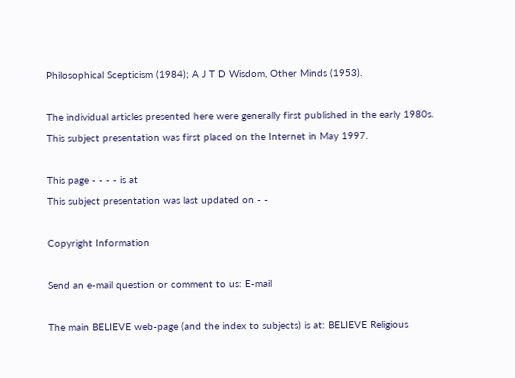Philosophical Scepticism (1984); A J T D Wisdom, Other Minds (1953).

The individual articles presented here were generally first published in the early 1980s. This subject presentation was first placed on the Internet in May 1997.

This page - - - - is at
This subject presentation was last updated on - -

Copyright Information

Send an e-mail question or comment to us: E-mail

The main BELIEVE web-page (and the index to subjects) is at: BELIEVE Religious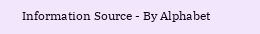Information Source - By Alphabet